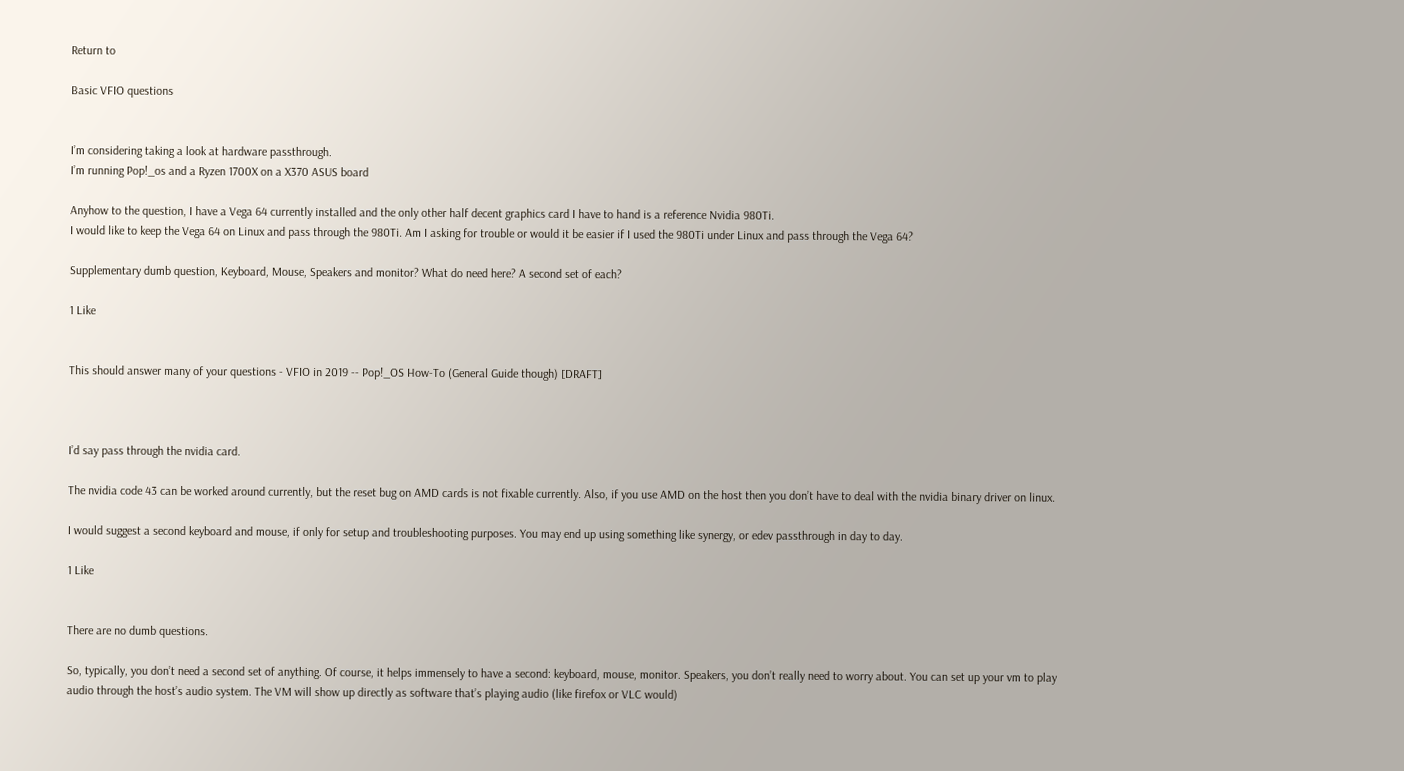Return to

Basic VFIO questions


I’m considering taking a look at hardware passthrough.
I’m running Pop!_os and a Ryzen 1700X on a X370 ASUS board

Anyhow to the question, I have a Vega 64 currently installed and the only other half decent graphics card I have to hand is a reference Nvidia 980Ti.
I would like to keep the Vega 64 on Linux and pass through the 980Ti. Am I asking for trouble or would it be easier if I used the 980Ti under Linux and pass through the Vega 64?

Supplementary dumb question, Keyboard, Mouse, Speakers and monitor? What do need here? A second set of each?

1 Like


This should answer many of your questions - VFIO in 2019 -- Pop!_OS How-To (General Guide though) [DRAFT]



I’d say pass through the nvidia card.

The nvidia code 43 can be worked around currently, but the reset bug on AMD cards is not fixable currently. Also, if you use AMD on the host then you don’t have to deal with the nvidia binary driver on linux.

I would suggest a second keyboard and mouse, if only for setup and troubleshooting purposes. You may end up using something like synergy, or edev passthrough in day to day.

1 Like


There are no dumb questions.

So, typically, you don’t need a second set of anything. Of course, it helps immensely to have a second: keyboard, mouse, monitor. Speakers, you don’t really need to worry about. You can set up your vm to play audio through the host’s audio system. The VM will show up directly as software that’s playing audio (like firefox or VLC would)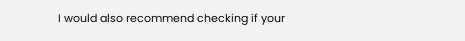I would also recommend checking if your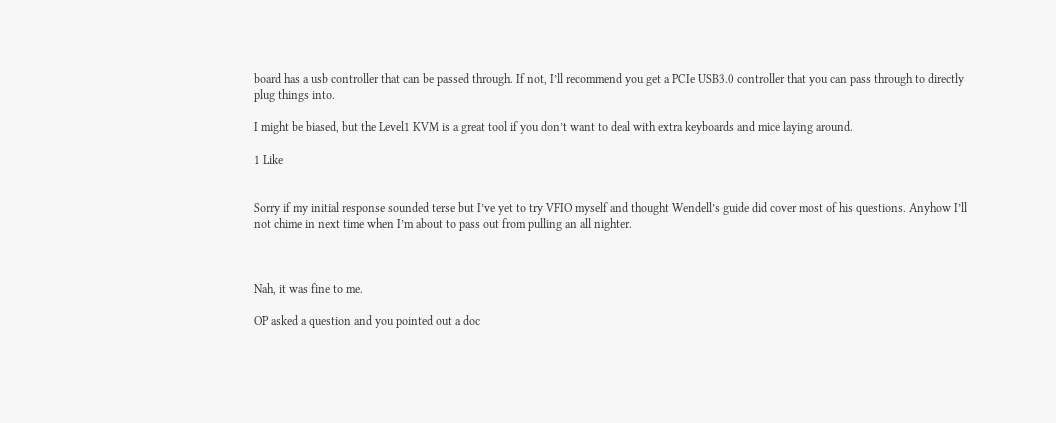board has a usb controller that can be passed through. If not, I’ll recommend you get a PCIe USB3.0 controller that you can pass through to directly plug things into.

I might be biased, but the Level1 KVM is a great tool if you don’t want to deal with extra keyboards and mice laying around.

1 Like


Sorry if my initial response sounded terse but I’ve yet to try VFIO myself and thought Wendell’s guide did cover most of his questions. Anyhow I’ll not chime in next time when I’m about to pass out from pulling an all nighter.



Nah, it was fine to me.

OP asked a question and you pointed out a doc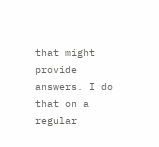that might provide answers. I do that on a regular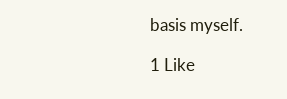basis myself.

1 Like